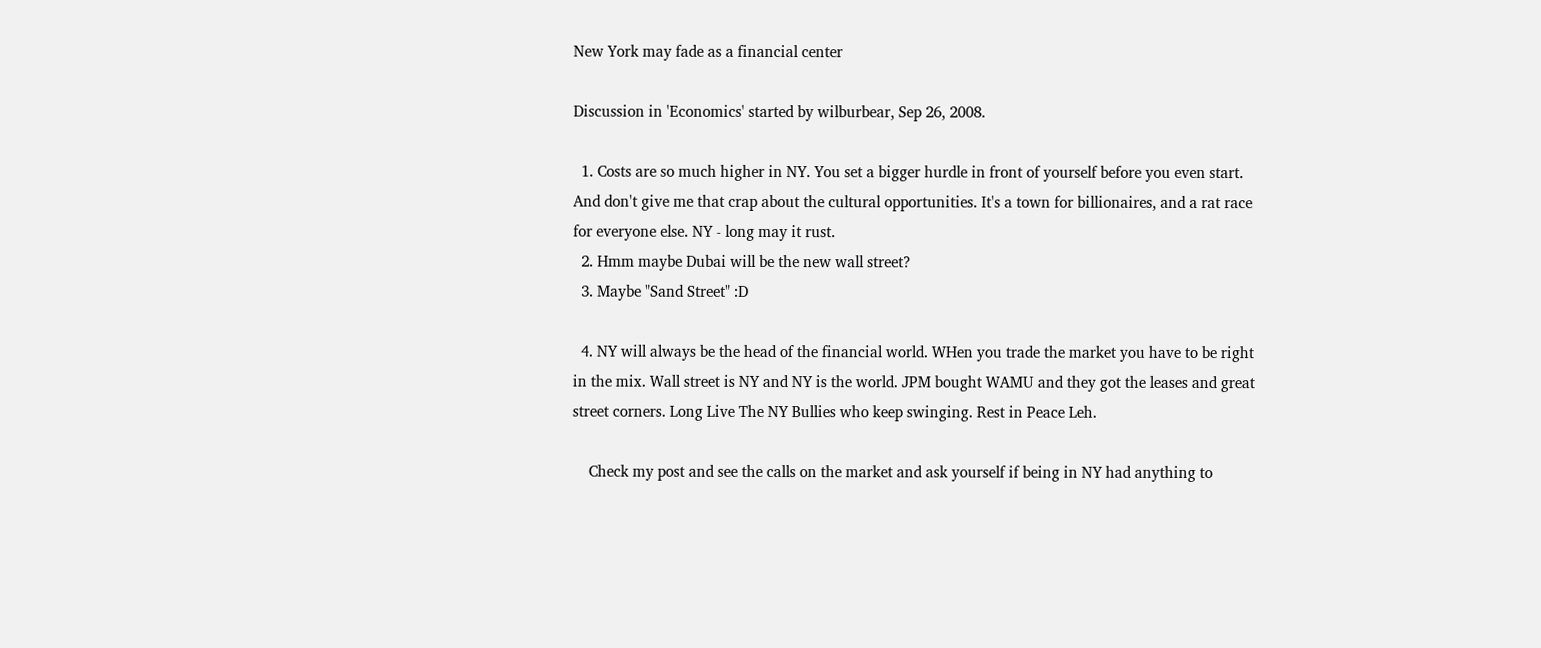New York may fade as a financial center

Discussion in 'Economics' started by wilburbear, Sep 26, 2008.

  1. Costs are so much higher in NY. You set a bigger hurdle in front of yourself before you even start. And don't give me that crap about the cultural opportunities. It's a town for billionaires, and a rat race for everyone else. NY - long may it rust.
  2. Hmm maybe Dubai will be the new wall street?
  3. Maybe "Sand Street" :D

  4. NY will always be the head of the financial world. WHen you trade the market you have to be right in the mix. Wall street is NY and NY is the world. JPM bought WAMU and they got the leases and great street corners. Long Live The NY Bullies who keep swinging. Rest in Peace Leh.

    Check my post and see the calls on the market and ask yourself if being in NY had anything to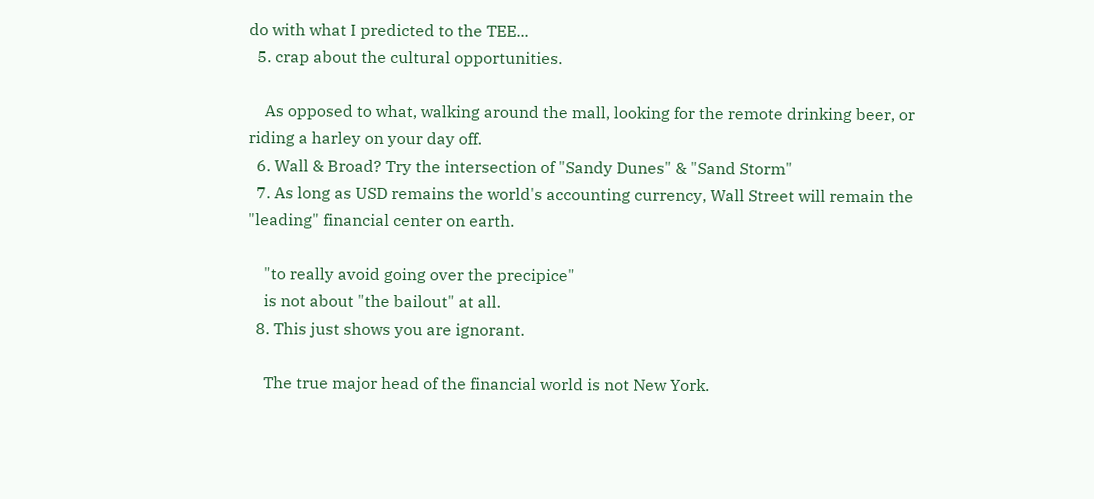do with what I predicted to the TEE...
  5. crap about the cultural opportunities.

    As opposed to what, walking around the mall, looking for the remote drinking beer, or riding a harley on your day off.
  6. Wall & Broad? Try the intersection of "Sandy Dunes" & "Sand Storm"
  7. As long as USD remains the world's accounting currency, Wall Street will remain the "leading" financial center on earth.

    "to really avoid going over the precipice"
    is not about "the bailout" at all.
  8. This just shows you are ignorant.

    The true major head of the financial world is not New York.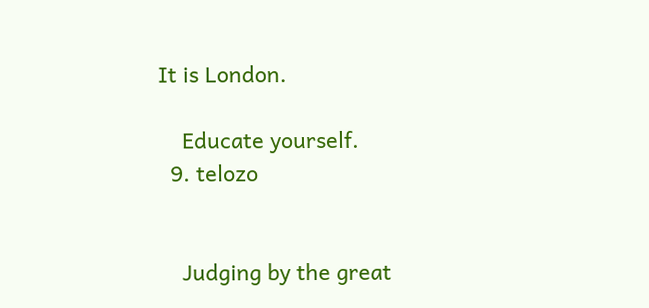It is London.

    Educate yourself.
  9. telozo


    Judging by the great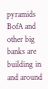pyramids BofA and other big banks are building in and around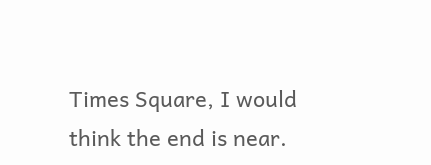Times Square, I would think the end is near.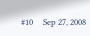#10     Sep 27, 2008